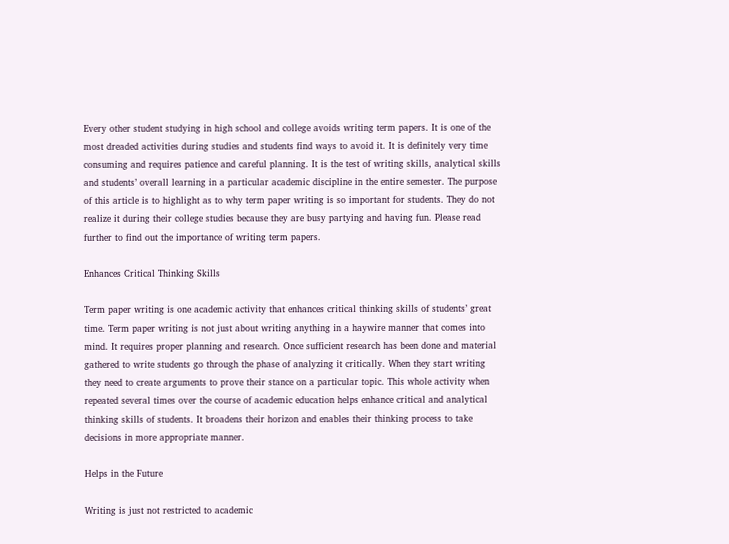Every other student studying in high school and college avoids writing term papers. It is one of the most dreaded activities during studies and students find ways to avoid it. It is definitely very time consuming and requires patience and careful planning. It is the test of writing skills, analytical skills and students’ overall learning in a particular academic discipline in the entire semester. The purpose of this article is to highlight as to why term paper writing is so important for students. They do not realize it during their college studies because they are busy partying and having fun. Please read further to find out the importance of writing term papers.

Enhances Critical Thinking Skills

Term paper writing is one academic activity that enhances critical thinking skills of students’ great time. Term paper writing is not just about writing anything in a haywire manner that comes into mind. It requires proper planning and research. Once sufficient research has been done and material gathered to write students go through the phase of analyzing it critically. When they start writing they need to create arguments to prove their stance on a particular topic. This whole activity when repeated several times over the course of academic education helps enhance critical and analytical thinking skills of students. It broadens their horizon and enables their thinking process to take decisions in more appropriate manner.

Helps in the Future

Writing is just not restricted to academic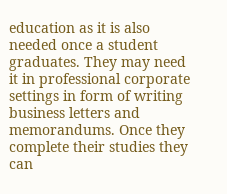education as it is also needed once a student graduates. They may need it in professional corporate settings in form of writing business letters and memorandums. Once they complete their studies they can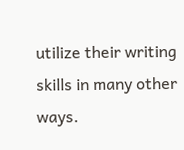utilize their writing skills in many other ways.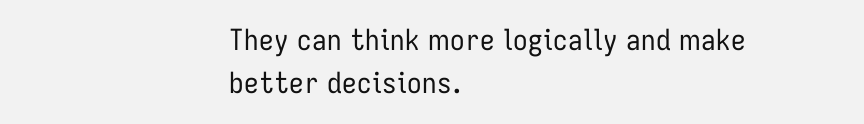They can think more logically and make better decisions.